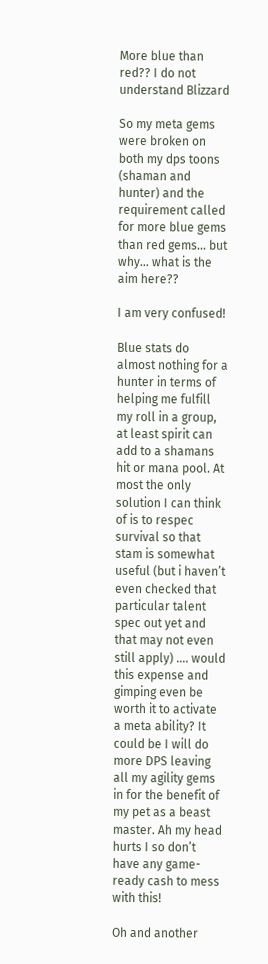More blue than red?? I do not understand Blizzard

So my meta gems were broken on both my dps toons (shaman and hunter) and the requirement called for more blue gems than red gems… but why… what is the aim here??

I am very confused!

Blue stats do almost nothing for a hunter in terms of helping me fulfill my roll in a group, at least spirit can add to a shamans hit or mana pool. At most the only solution I can think of is to respec survival so that stam is somewhat useful (but i haven’t even checked that particular talent spec out yet and that may not even still apply) …. would this expense and gimping even be worth it to activate a meta ability? It could be I will do more DPS leaving all my agility gems in for the benefit of my pet as a beast master. Ah my head hurts I so don’t have any game-ready cash to mess with this!

Oh and another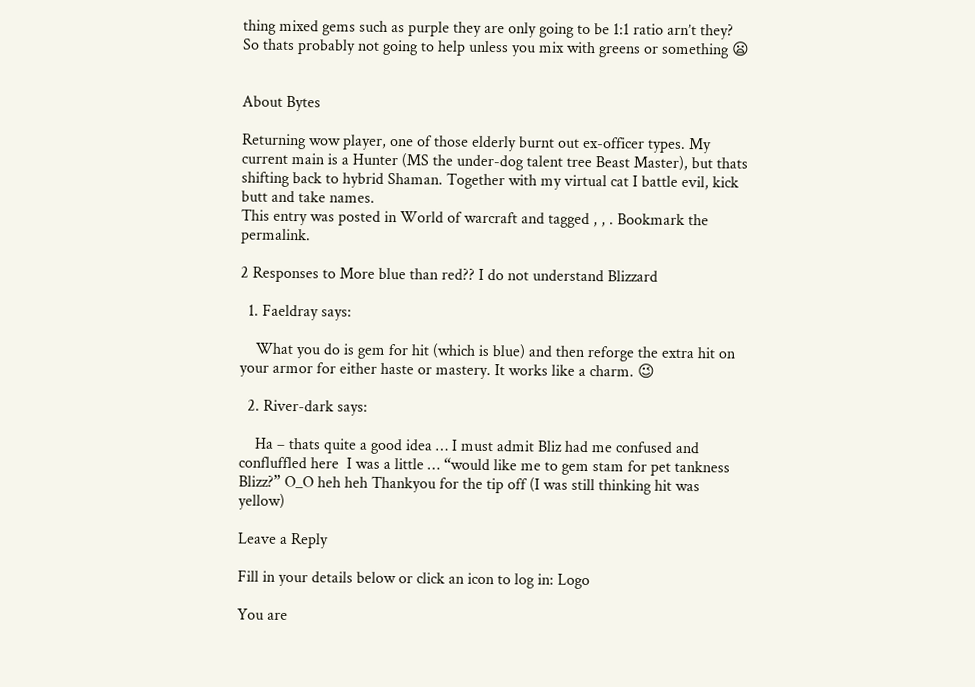thing mixed gems such as purple they are only going to be 1:1 ratio arn’t they? So thats probably not going to help unless you mix with greens or something 😦


About Bytes

Returning wow player, one of those elderly burnt out ex-officer types. My current main is a Hunter (MS the under-dog talent tree Beast Master), but thats shifting back to hybrid Shaman. Together with my virtual cat I battle evil, kick butt and take names.
This entry was posted in World of warcraft and tagged , , . Bookmark the permalink.

2 Responses to More blue than red?? I do not understand Blizzard

  1. Faeldray says:

    What you do is gem for hit (which is blue) and then reforge the extra hit on your armor for either haste or mastery. It works like a charm. 😉

  2. River-dark says:

    Ha – thats quite a good idea … I must admit Bliz had me confused and confluffled here  I was a little … “would like me to gem stam for pet tankness Blizz?” O_O heh heh Thankyou for the tip off (I was still thinking hit was yellow)

Leave a Reply

Fill in your details below or click an icon to log in: Logo

You are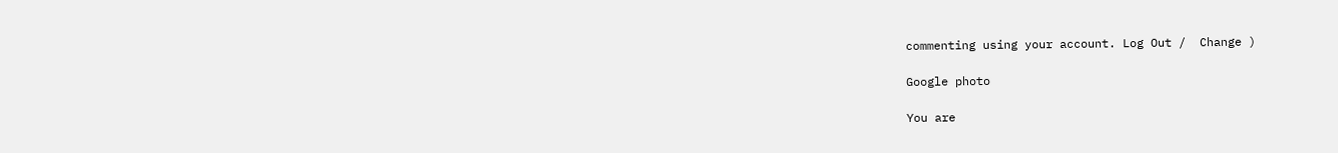commenting using your account. Log Out /  Change )

Google photo

You are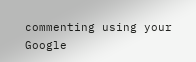commenting using your Google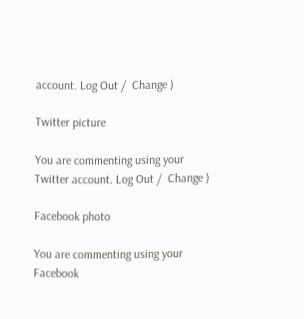account. Log Out /  Change )

Twitter picture

You are commenting using your Twitter account. Log Out /  Change )

Facebook photo

You are commenting using your Facebook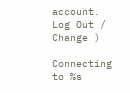account. Log Out /  Change )

Connecting to %s